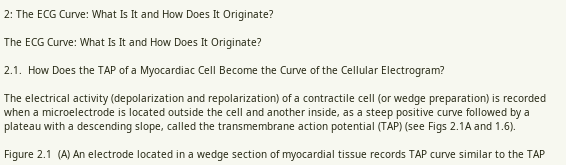2: The ECG Curve: What Is It and How Does It Originate?

The ECG Curve: What Is It and How Does It Originate?

2.1.  How Does the TAP of a Myocardiac Cell Become the Curve of the Cellular Electrogram?

The electrical activity (depolarization and repolarization) of a contractile cell (or wedge preparation) is recorded when a microelectrode is located outside the cell and another inside, as a steep positive curve followed by a plateau with a descending slope, called the transmembrane action potential (TAP) (see Figs 2.1A and 1.6).

Figure 2.1  (A) An electrode located in a wedge section of myocardial tissue records TAP curve similar to the TAP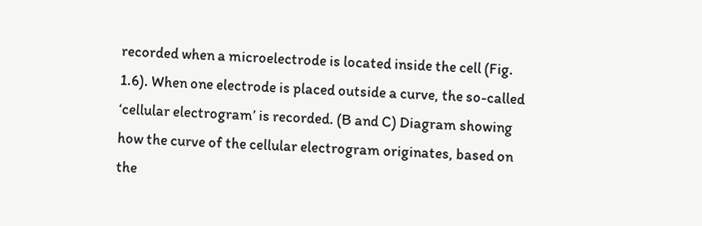recorded when a microelectrode is located inside the cell (Fig. 1.6). When one electrode is placed outside a curve, the so-called ‘cellular electrogram’ is recorded. (B and C) Diagram showing how the curve of the cellular electrogram originates, based on the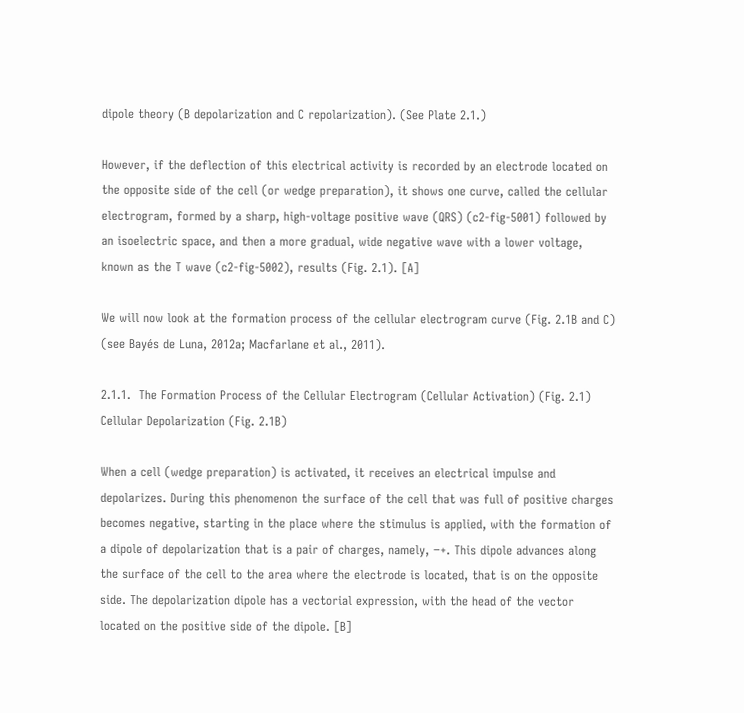dipole theory (B depolarization and C repolarization). (See Plate 2.1.)

However, if the deflection of this electrical activity is recorded by an electrode located on the opposite side of the cell (or wedge preparation), it shows one curve, called the cellular electrogram, formed by a sharp, high-voltage positive wave (QRS) (c2-fig-5001) followed by an isoelectric space, and then a more gradual, wide negative wave with a lower voltage, known as the T wave (c2-fig-5002), results (Fig. 2.1). [A]

We will now look at the formation process of the cellular electrogram curve (Fig. 2.1B and C) (see Bayés de Luna, 2012a; Macfarlane et al., 2011).

2.1.1.  The Formation Process of the Cellular Electrogram (Cellular Activation) (Fig. 2.1)  Cellular Depolarization (Fig. 2.1B)

When a cell (wedge preparation) is activated, it receives an electrical impulse and depolarizes. During this phenomenon the surface of the cell that was full of positive charges becomes negative, starting in the place where the stimulus is applied, with the formation of a dipole of depolarization that is a pair of charges, namely, −+. This dipole advances along the surface of the cell to the area where the electrode is located, that is on the opposite side. The depolarization dipole has a vectorial expression, with the head of the vector located on the positive side of the dipole. [B]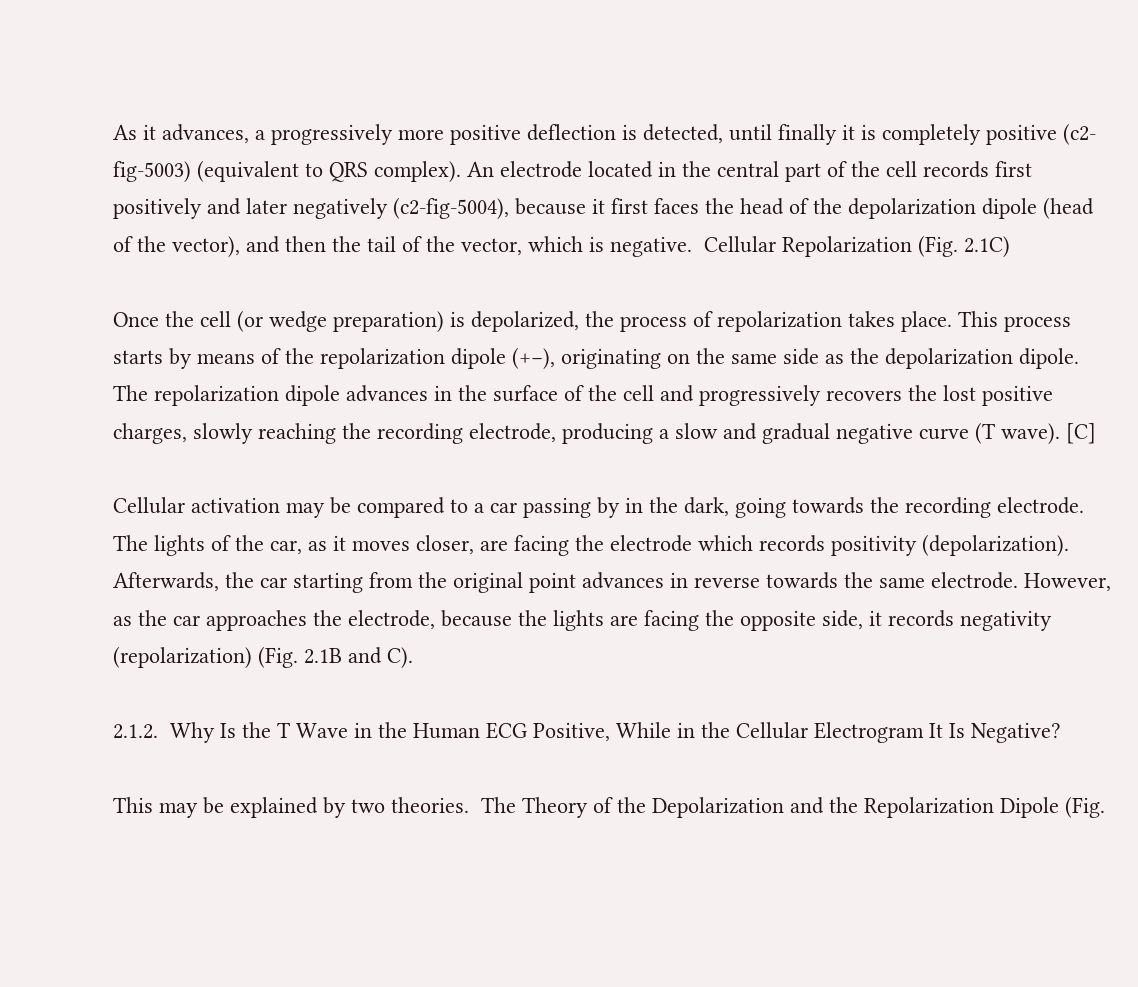As it advances, a progressively more positive deflection is detected, until finally it is completely positive (c2-fig-5003) (equivalent to QRS complex). An electrode located in the central part of the cell records first positively and later negatively (c2-fig-5004), because it first faces the head of the depolarization dipole (head of the vector), and then the tail of the vector, which is negative.  Cellular Repolarization (Fig. 2.1C)

Once the cell (or wedge preparation) is depolarized, the process of repolarization takes place. This process starts by means of the repolarization dipole (+−), originating on the same side as the depolarization dipole. The repolarization dipole advances in the surface of the cell and progressively recovers the lost positive charges, slowly reaching the recording electrode, producing a slow and gradual negative curve (T wave). [C]

Cellular activation may be compared to a car passing by in the dark, going towards the recording electrode. The lights of the car, as it moves closer, are facing the electrode which records positivity (depolarization). Afterwards, the car starting from the original point advances in reverse towards the same electrode. However, as the car approaches the electrode, because the lights are facing the opposite side, it records negativity (repolarization) (Fig. 2.1B and C).

2.1.2.  Why Is the T Wave in the Human ECG Positive, While in the Cellular Electrogram It Is Negative?

This may be explained by two theories.  The Theory of the Depolarization and the Repolarization Dipole (Fig.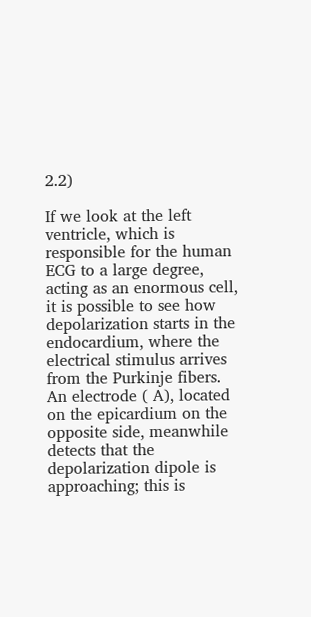2.2)

If we look at the left ventricle, which is responsible for the human ECG to a large degree, acting as an enormous cell, it is possible to see how depolarization starts in the endocardium, where the electrical stimulus arrives from the Purkinje fibers. An electrode ( A), located on the epicardium on the opposite side, meanwhile detects that the depolarization dipole is approaching; this is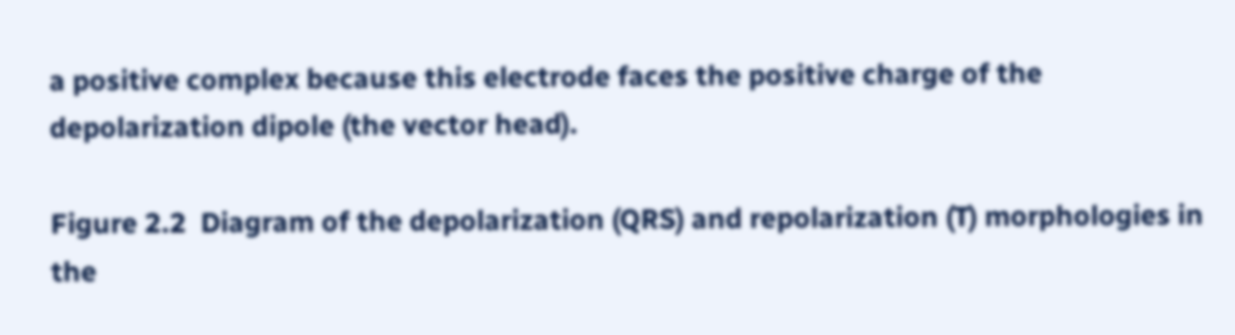a positive complex because this electrode faces the positive charge of the depolarization dipole (the vector head).

Figure 2.2  Diagram of the depolarization (QRS) and repolarization (T) morphologies in the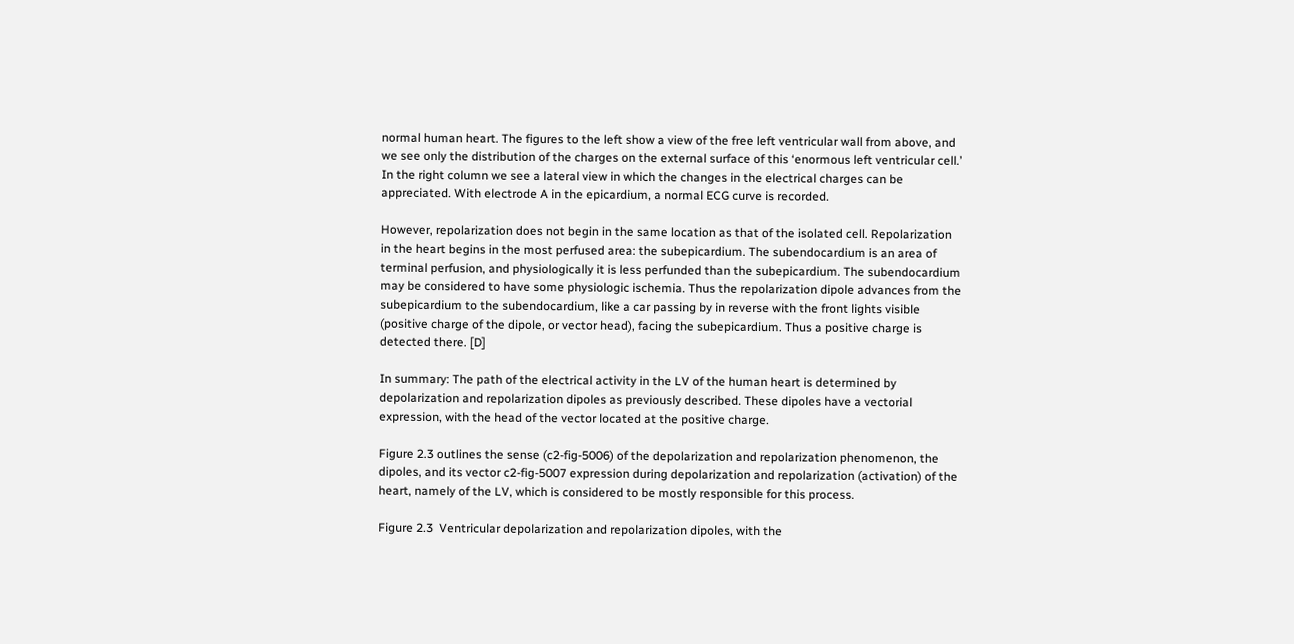normal human heart. The figures to the left show a view of the free left ventricular wall from above, and we see only the distribution of the charges on the external surface of this ‘enormous left ventricular cell.’ In the right column we see a lateral view in which the changes in the electrical charges can be appreciated. With electrode A in the epicardium, a normal ECG curve is recorded.

However, repolarization does not begin in the same location as that of the isolated cell. Repolarization in the heart begins in the most perfused area: the subepicardium. The subendocardium is an area of terminal perfusion, and physiologically it is less perfunded than the subepicardium. The subendocardium may be considered to have some physiologic ischemia. Thus the repolarization dipole advances from the subepicardium to the subendocardium, like a car passing by in reverse with the front lights visible (positive charge of the dipole, or vector head), facing the subepicardium. Thus a positive charge is detected there. [D]

In summary: The path of the electrical activity in the LV of the human heart is determined by depolarization and repolarization dipoles as previously described. These dipoles have a vectorial expression, with the head of the vector located at the positive charge.

Figure 2.3 outlines the sense (c2-fig-5006) of the depolarization and repolarization phenomenon, the dipoles, and its vector c2-fig-5007 expression during depolarization and repolarization (activation) of the heart, namely of the LV, which is considered to be mostly responsible for this process.

Figure 2.3  Ventricular depolarization and repolarization dipoles, with the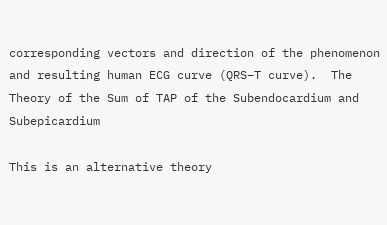corresponding vectors and direction of the phenomenon and resulting human ECG curve (QRS–T curve).  The Theory of the Sum of TAP of the Subendocardium and Subepicardium

This is an alternative theory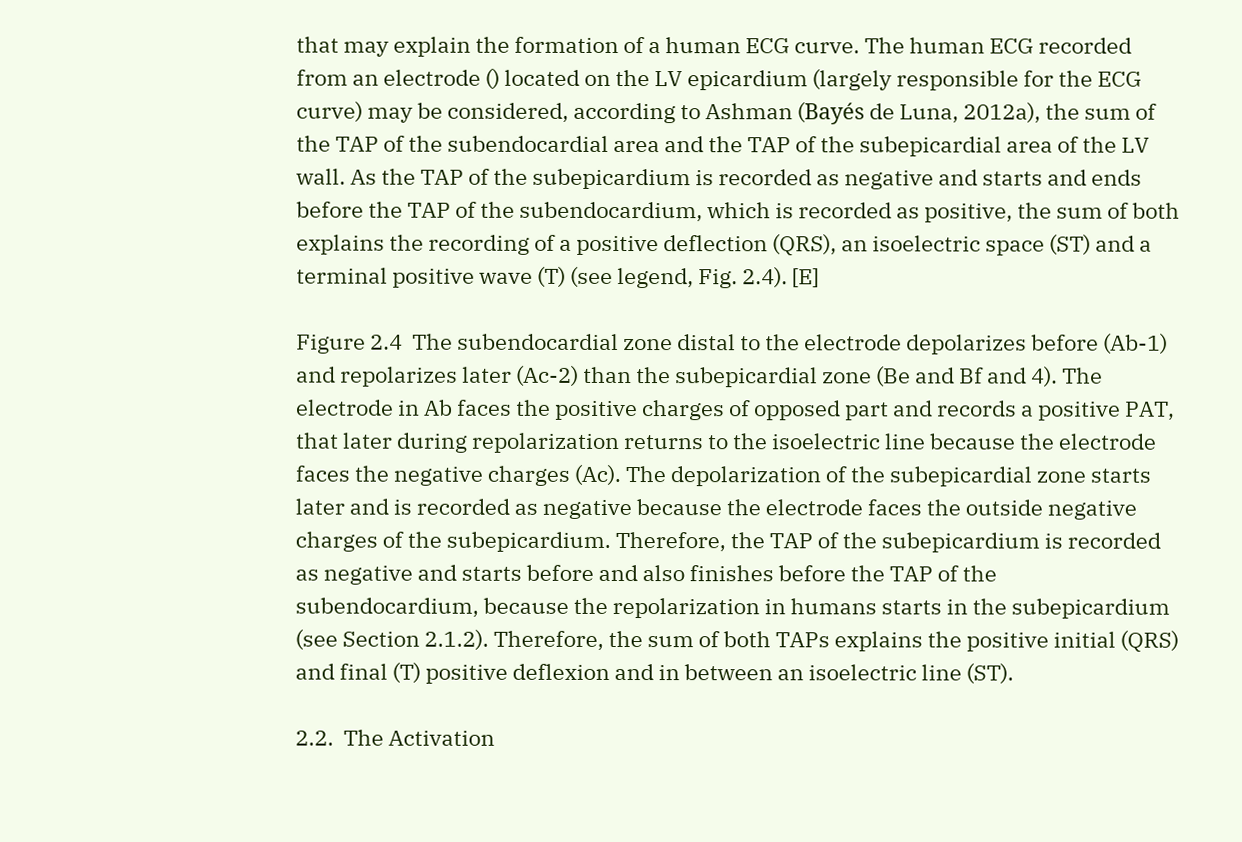that may explain the formation of a human ECG curve. The human ECG recorded from an electrode () located on the LV epicardium (largely responsible for the ECG curve) may be considered, according to Ashman (Bayés de Luna, 2012a), the sum of the TAP of the subendocardial area and the TAP of the subepicardial area of the LV wall. As the TAP of the subepicardium is recorded as negative and starts and ends before the TAP of the subendocardium, which is recorded as positive, the sum of both explains the recording of a positive deflection (QRS), an isoelectric space (ST) and a terminal positive wave (T) (see legend, Fig. 2.4). [E]

Figure 2.4  The subendocardial zone distal to the electrode depolarizes before (Ab-1) and repolarizes later (Ac-2) than the subepicardial zone (Be and Bf and 4). The electrode in Ab faces the positive charges of opposed part and records a positive PAT, that later during repolarization returns to the isoelectric line because the electrode faces the negative charges (Ac). The depolarization of the subepicardial zone starts later and is recorded as negative because the electrode faces the outside negative charges of the subepicardium. Therefore, the TAP of the subepicardium is recorded as negative and starts before and also finishes before the TAP of the subendocardium, because the repolarization in humans starts in the subepicardium (see Section 2.1.2). Therefore, the sum of both TAPs explains the positive initial (QRS) and final (T) positive deflexion and in between an isoelectric line (ST).

2.2.  The Activation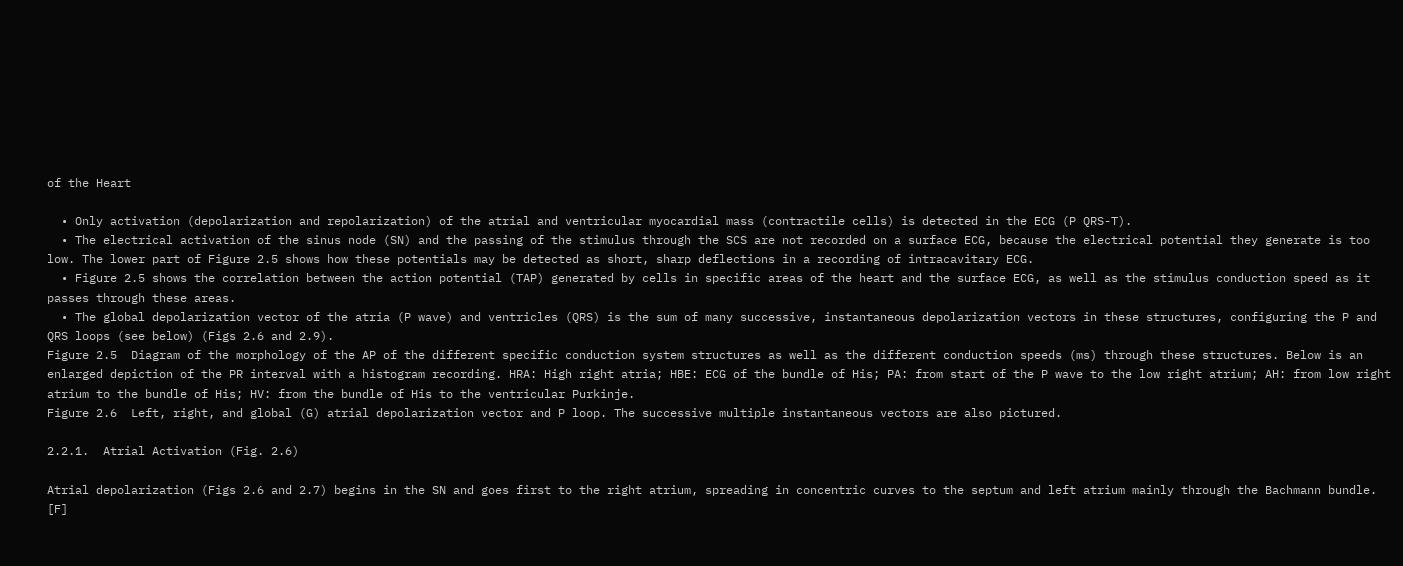of the Heart

  • Only activation (depolarization and repolarization) of the atrial and ventricular myocardial mass (contractile cells) is detected in the ECG (P QRS-T).
  • The electrical activation of the sinus node (SN) and the passing of the stimulus through the SCS are not recorded on a surface ECG, because the electrical potential they generate is too low. The lower part of Figure 2.5 shows how these potentials may be detected as short, sharp deflections in a recording of intracavitary ECG.
  • Figure 2.5 shows the correlation between the action potential (TAP) generated by cells in specific areas of the heart and the surface ECG, as well as the stimulus conduction speed as it passes through these areas.
  • The global depolarization vector of the atria (P wave) and ventricles (QRS) is the sum of many successive, instantaneous depolarization vectors in these structures, configuring the P and QRS loops (see below) (Figs 2.6 and 2.9).
Figure 2.5  Diagram of the morphology of the AP of the different specific conduction system structures as well as the different conduction speeds (ms) through these structures. Below is an enlarged depiction of the PR interval with a histogram recording. HRA: High right atria; HBE: ECG of the bundle of His; PA: from start of the P wave to the low right atrium; AH: from low right atrium to the bundle of His; HV: from the bundle of His to the ventricular Purkinje.
Figure 2.6  Left, right, and global (G) atrial depolarization vector and P loop. The successive multiple instantaneous vectors are also pictured.

2.2.1.  Atrial Activation (Fig. 2.6)

Atrial depolarization (Figs 2.6 and 2.7) begins in the SN and goes first to the right atrium, spreading in concentric curves to the septum and left atrium mainly through the Bachmann bundle. [F]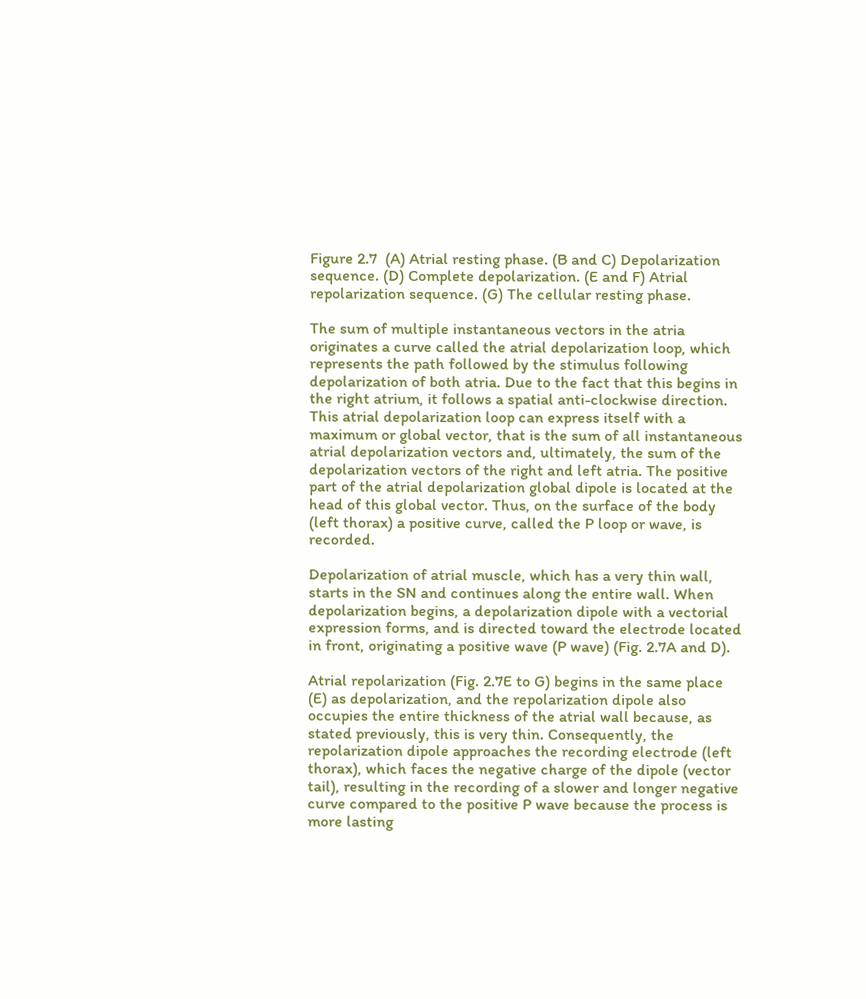Figure 2.7  (A) Atrial resting phase. (B and C) Depolarization sequence. (D) Complete depolarization. (E and F) Atrial repolarization sequence. (G) The cellular resting phase.

The sum of multiple instantaneous vectors in the atria originates a curve called the atrial depolarization loop, which represents the path followed by the stimulus following depolarization of both atria. Due to the fact that this begins in the right atrium, it follows a spatial anti-clockwise direction. This atrial depolarization loop can express itself with a maximum or global vector, that is the sum of all instantaneous atrial depolarization vectors and, ultimately, the sum of the depolarization vectors of the right and left atria. The positive part of the atrial depolarization global dipole is located at the head of this global vector. Thus, on the surface of the body (left thorax) a positive curve, called the P loop or wave, is recorded.

Depolarization of atrial muscle, which has a very thin wall, starts in the SN and continues along the entire wall. When depolarization begins, a depolarization dipole with a vectorial expression forms, and is directed toward the electrode located in front, originating a positive wave (P wave) (Fig. 2.7A and D).

Atrial repolarization (Fig. 2.7E to G) begins in the same place (E) as depolarization, and the repolarization dipole also occupies the entire thickness of the atrial wall because, as stated previously, this is very thin. Consequently, the repolarization dipole approaches the recording electrode (left thorax), which faces the negative charge of the dipole (vector tail), resulting in the recording of a slower and longer negative curve compared to the positive P wave because the process is more lasting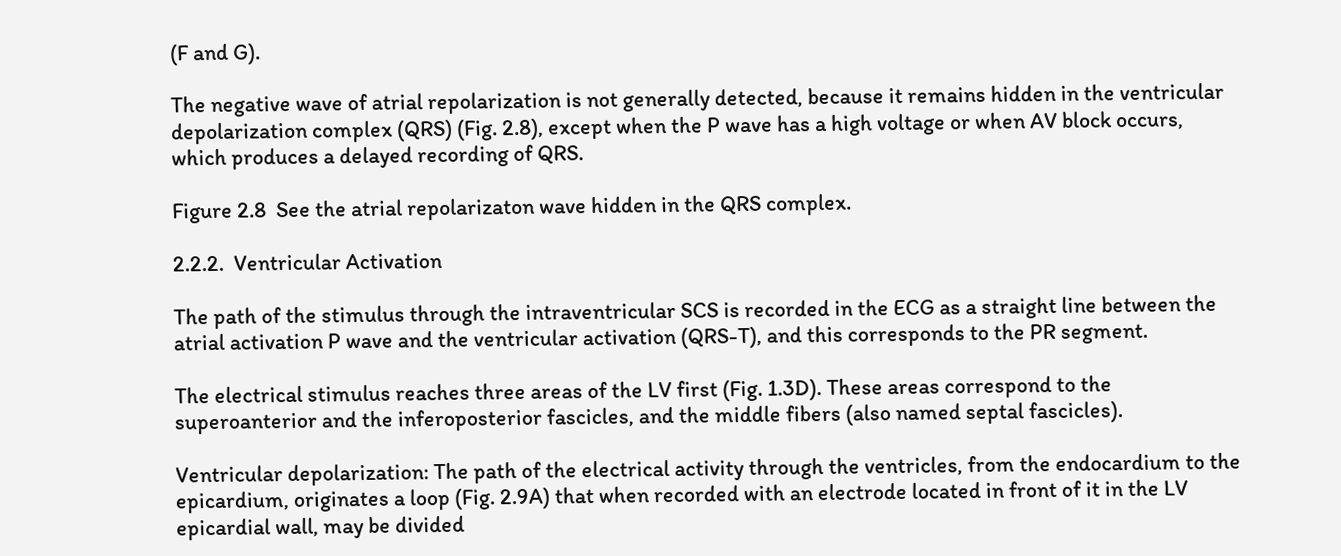(F and G).

The negative wave of atrial repolarization is not generally detected, because it remains hidden in the ventricular depolarization complex (QRS) (Fig. 2.8), except when the P wave has a high voltage or when AV block occurs, which produces a delayed recording of QRS.

Figure 2.8  See the atrial repolarizaton wave hidden in the QRS complex.

2.2.2.  Ventricular Activation

The path of the stimulus through the intraventricular SCS is recorded in the ECG as a straight line between the atrial activation P wave and the ventricular activation (QRS-T), and this corresponds to the PR segment.

The electrical stimulus reaches three areas of the LV first (Fig. 1.3D). These areas correspond to the superoanterior and the inferoposterior fascicles, and the middle fibers (also named septal fascicles).

Ventricular depolarization: The path of the electrical activity through the ventricles, from the endocardium to the epicardium, originates a loop (Fig. 2.9A) that when recorded with an electrode located in front of it in the LV epicardial wall, may be divided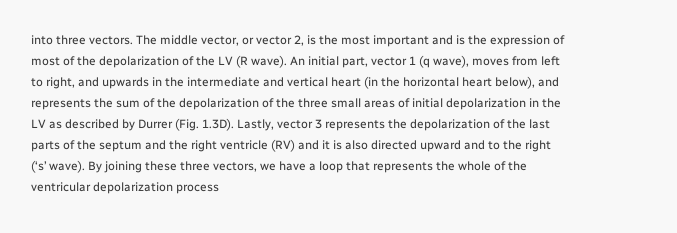into three vectors. The middle vector, or vector 2, is the most important and is the expression of most of the depolarization of the LV (R wave). An initial part, vector 1 (q wave), moves from left to right, and upwards in the intermediate and vertical heart (in the horizontal heart below), and represents the sum of the depolarization of the three small areas of initial depolarization in the LV as described by Durrer (Fig. 1.3D). Lastly, vector 3 represents the depolarization of the last parts of the septum and the right ventricle (RV) and it is also directed upward and to the right (‘s’ wave). By joining these three vectors, we have a loop that represents the whole of the ventricular depolarization process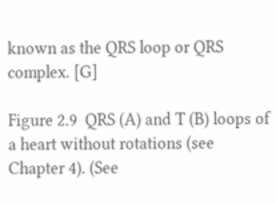known as the QRS loop or QRS complex. [G]

Figure 2.9  QRS (A) and T (B) loops of a heart without rotations (see Chapter 4). (See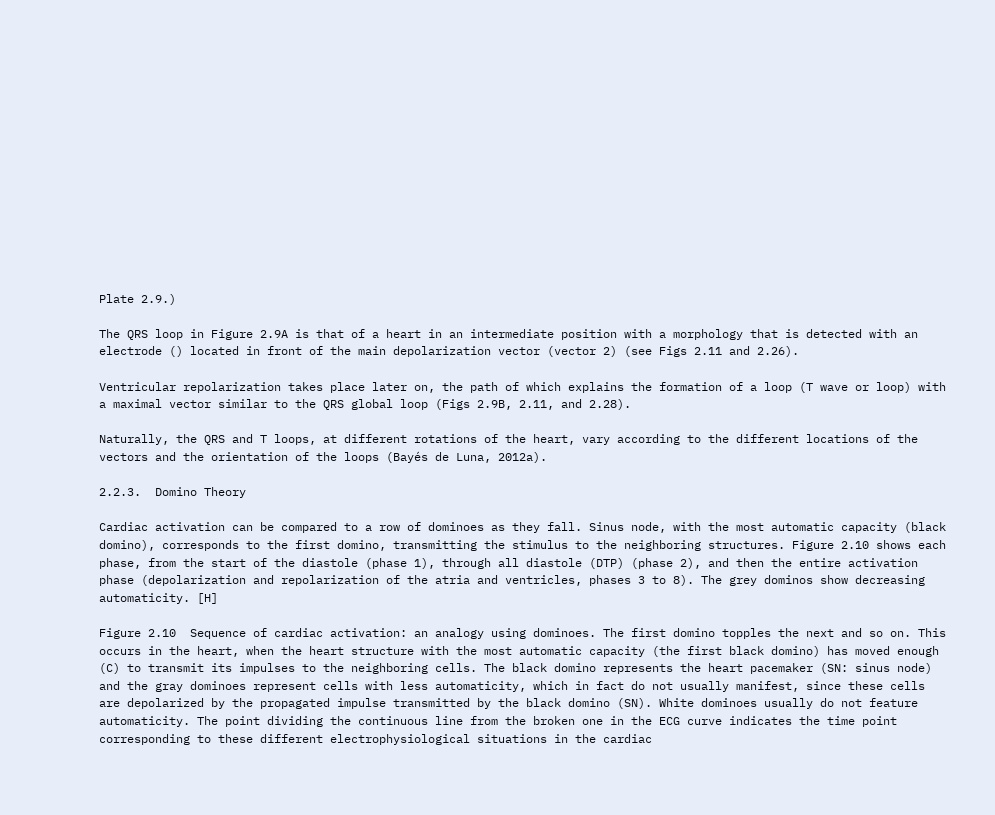Plate 2.9.)

The QRS loop in Figure 2.9A is that of a heart in an intermediate position with a morphology that is detected with an electrode () located in front of the main depolarization vector (vector 2) (see Figs 2.11 and 2.26).

Ventricular repolarization takes place later on, the path of which explains the formation of a loop (T wave or loop) with a maximal vector similar to the QRS global loop (Figs 2.9B, 2.11, and 2.28).

Naturally, the QRS and T loops, at different rotations of the heart, vary according to the different locations of the vectors and the orientation of the loops (Bayés de Luna, 2012a).

2.2.3.  Domino Theory

Cardiac activation can be compared to a row of dominoes as they fall. Sinus node, with the most automatic capacity (black domino), corresponds to the first domino, transmitting the stimulus to the neighboring structures. Figure 2.10 shows each phase, from the start of the diastole (phase 1), through all diastole (DTP) (phase 2), and then the entire activation phase (depolarization and repolarization of the atria and ventricles, phases 3 to 8). The grey dominos show decreasing automaticity. [H]

Figure 2.10  Sequence of cardiac activation: an analogy using dominoes. The first domino topples the next and so on. This occurs in the heart, when the heart structure with the most automatic capacity (the first black domino) has moved enough (C) to transmit its impulses to the neighboring cells. The black domino represents the heart pacemaker (SN: sinus node) and the gray dominoes represent cells with less automaticity, which in fact do not usually manifest, since these cells are depolarized by the propagated impulse transmitted by the black domino (SN). White dominoes usually do not feature automaticity. The point dividing the continuous line from the broken one in the ECG curve indicates the time point corresponding to these different electrophysiological situations in the cardiac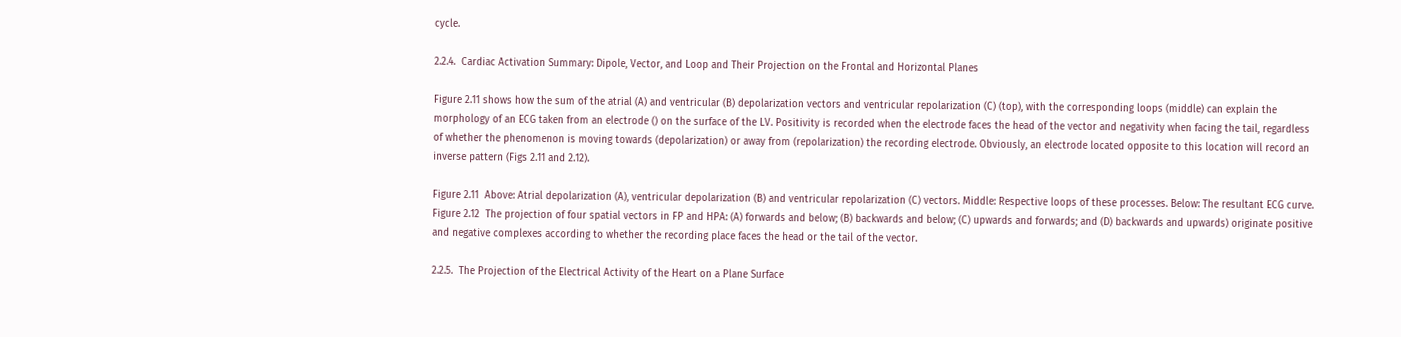cycle.

2.2.4.  Cardiac Activation Summary: Dipole, Vector, and Loop and Their Projection on the Frontal and Horizontal Planes

Figure 2.11 shows how the sum of the atrial (A) and ventricular (B) depolarization vectors and ventricular repolarization (C) (top), with the corresponding loops (middle) can explain the morphology of an ECG taken from an electrode () on the surface of the LV. Positivity is recorded when the electrode faces the head of the vector and negativity when facing the tail, regardless of whether the phenomenon is moving towards (depolarization) or away from (repolarization) the recording electrode. Obviously, an electrode located opposite to this location will record an inverse pattern (Figs 2.11 and 2.12).

Figure 2.11  Above: Atrial depolarization (A), ventricular depolarization (B) and ventricular repolarization (C) vectors. Middle: Respective loops of these processes. Below: The resultant ECG curve.
Figure 2.12  The projection of four spatial vectors in FP and HPA: (A) forwards and below; (B) backwards and below; (C) upwards and forwards; and (D) backwards and upwards) originate positive and negative complexes according to whether the recording place faces the head or the tail of the vector.

2.2.5.  The Projection of the Electrical Activity of the Heart on a Plane Surface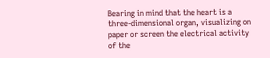Bearing in mind that the heart is a three-dimensional organ, visualizing on paper or screen the electrical activity of the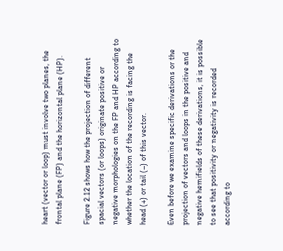heart (vector or loop) must involve two planes, the frontal plane (FP) and the horizontal plane (HP).

Figure 2.12 shows how the projection of different spacial vectors (or loops) originate positive or negative morphologies on the FP and HP according to whether the location of the recording is facing the head (+) or tail (–) of this vector.

Even before we examine specific derivations or the projection of vectors and loops in the positive and negative hemifields of these derivations, it is possible to see that positivity or negativity is recorded according to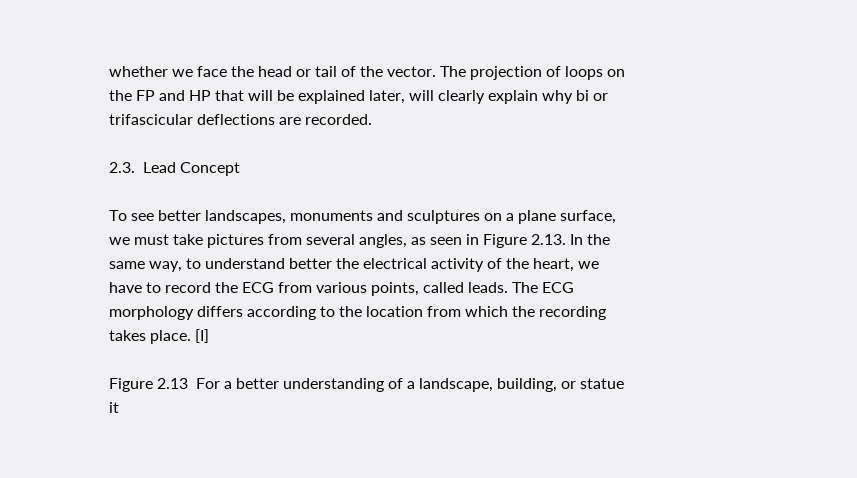whether we face the head or tail of the vector. The projection of loops on the FP and HP that will be explained later, will clearly explain why bi or trifascicular deflections are recorded.

2.3.  Lead Concept

To see better landscapes, monuments and sculptures on a plane surface, we must take pictures from several angles, as seen in Figure 2.13. In the same way, to understand better the electrical activity of the heart, we have to record the ECG from various points, called leads. The ECG morphology differs according to the location from which the recording takes place. [I]

Figure 2.13  For a better understanding of a landscape, building, or statue it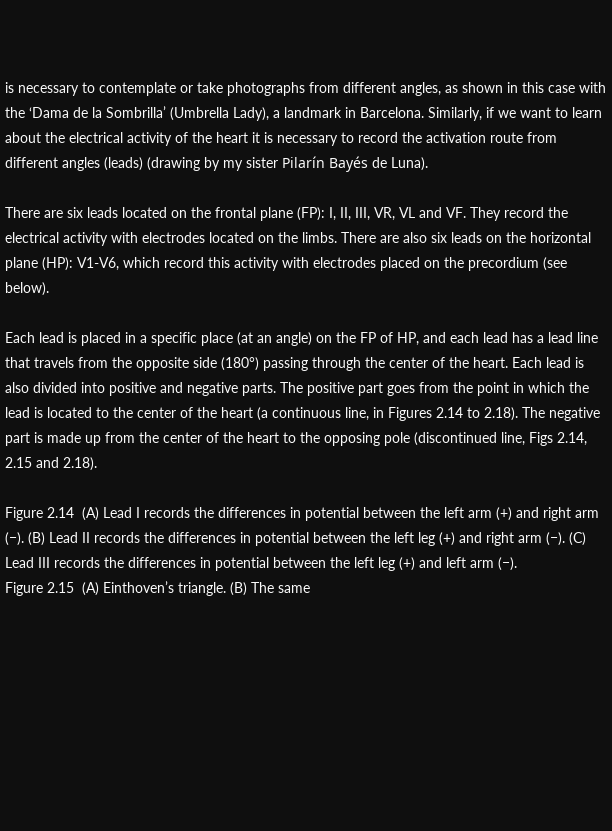is necessary to contemplate or take photographs from different angles, as shown in this case with the ‘Dama de la Sombrilla’ (Umbrella Lady), a landmark in Barcelona. Similarly, if we want to learn about the electrical activity of the heart it is necessary to record the activation route from different angles (leads) (drawing by my sister Pilarín Bayés de Luna).

There are six leads located on the frontal plane (FP): I, II, III, VR, VL and VF. They record the electrical activity with electrodes located on the limbs. There are also six leads on the horizontal plane (HP): V1-V6, which record this activity with electrodes placed on the precordium (see below).

Each lead is placed in a specific place (at an angle) on the FP of HP, and each lead has a lead line that travels from the opposite side (180°) passing through the center of the heart. Each lead is also divided into positive and negative parts. The positive part goes from the point in which the lead is located to the center of the heart (a continuous line, in Figures 2.14 to 2.18). The negative part is made up from the center of the heart to the opposing pole (discontinued line, Figs 2.14, 2.15 and 2.18).

Figure 2.14  (A) Lead I records the differences in potential between the left arm (+) and right arm (−). (B) Lead II records the differences in potential between the left leg (+) and right arm (−). (C) Lead III records the differences in potential between the left leg (+) and left arm (−).
Figure 2.15  (A) Einthoven’s triangle. (B) The same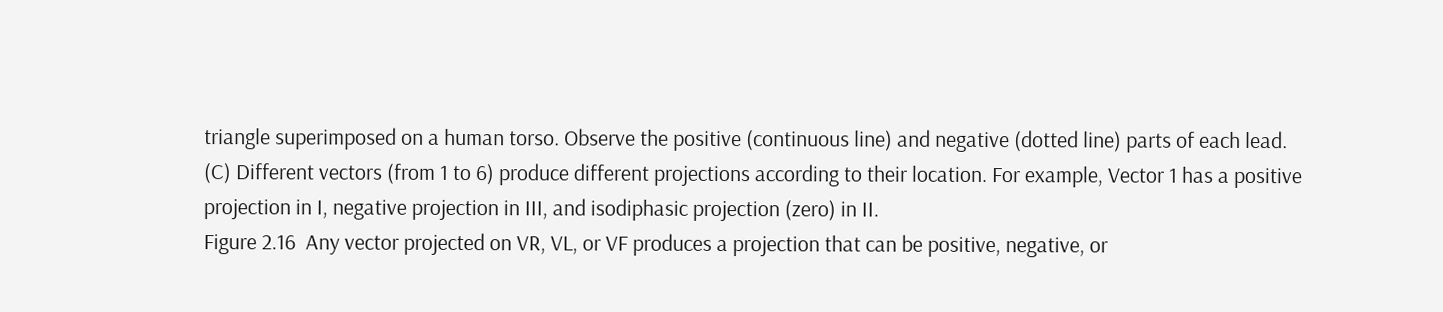triangle superimposed on a human torso. Observe the positive (continuous line) and negative (dotted line) parts of each lead. (C) Different vectors (from 1 to 6) produce different projections according to their location. For example, Vector 1 has a positive projection in I, negative projection in III, and isodiphasic projection (zero) in II.
Figure 2.16  Any vector projected on VR, VL, or VF produces a projection that can be positive, negative, or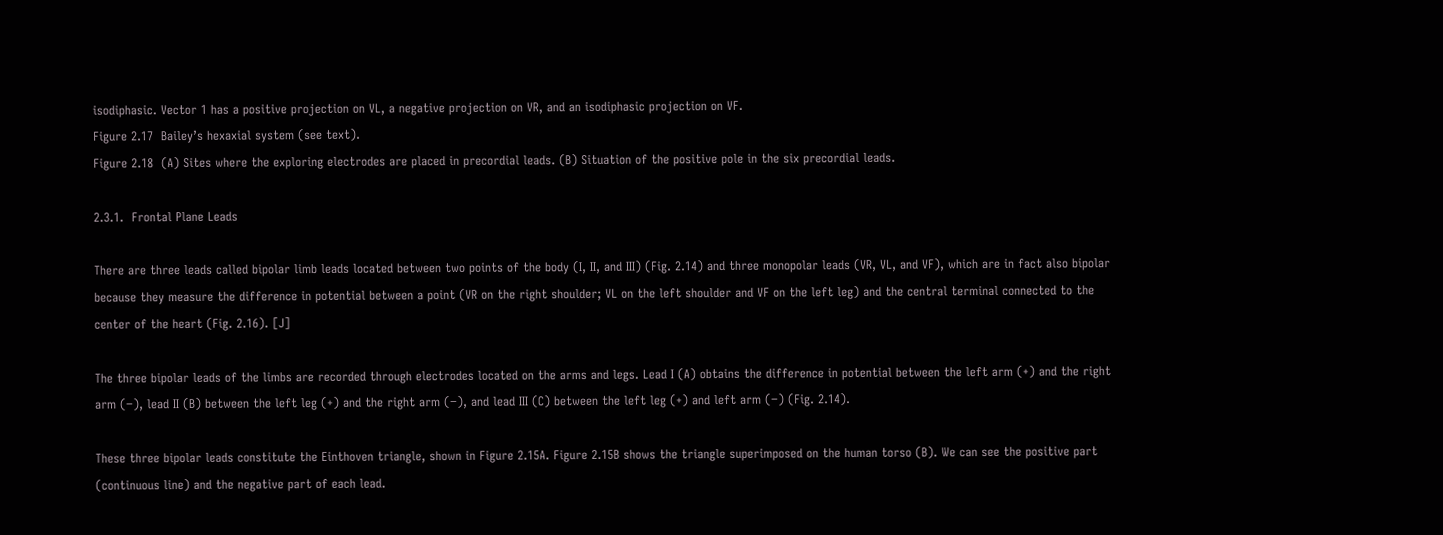isodiphasic. Vector 1 has a positive projection on VL, a negative projection on VR, and an isodiphasic projection on VF.
Figure 2.17  Bailey’s hexaxial system (see text).
Figure 2.18  (A) Sites where the exploring electrodes are placed in precordial leads. (B) Situation of the positive pole in the six precordial leads.

2.3.1.  Frontal Plane Leads

There are three leads called bipolar limb leads located between two points of the body (I, II, and III) (Fig. 2.14) and three monopolar leads (VR, VL, and VF), which are in fact also bipolar because they measure the difference in potential between a point (VR on the right shoulder; VL on the left shoulder and VF on the left leg) and the central terminal connected to the center of the heart (Fig. 2.16). [J]

The three bipolar leads of the limbs are recorded through electrodes located on the arms and legs. Lead I (A) obtains the difference in potential between the left arm (+) and the right arm (−), lead II (B) between the left leg (+) and the right arm (−), and lead III (C) between the left leg (+) and left arm (−) (Fig. 2.14).

These three bipolar leads constitute the Einthoven triangle, shown in Figure 2.15A. Figure 2.15B shows the triangle superimposed on the human torso (B). We can see the positive part (continuous line) and the negative part of each lead.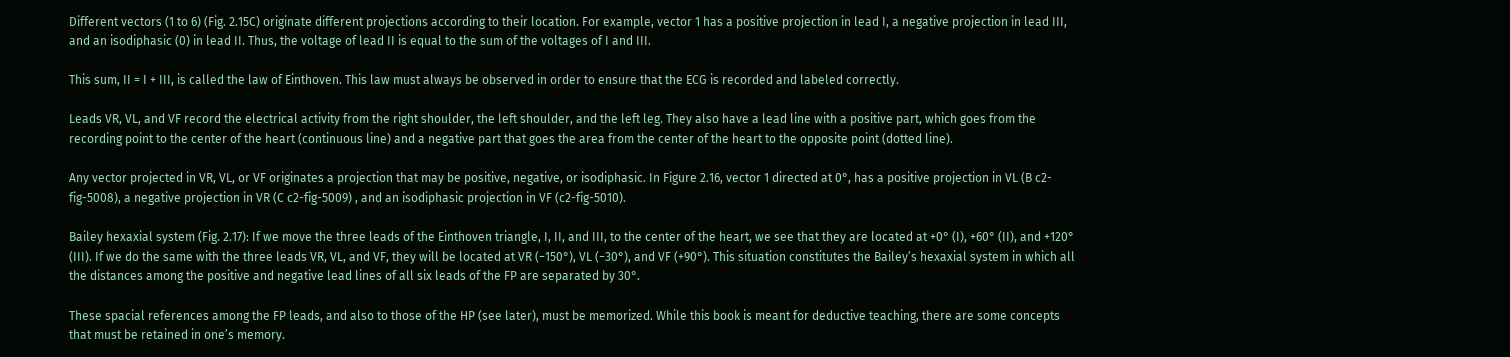Different vectors (1 to 6) (Fig. 2.15C) originate different projections according to their location. For example, vector 1 has a positive projection in lead I, a negative projection in lead III, and an isodiphasic (0) in lead II. Thus, the voltage of lead II is equal to the sum of the voltages of I and III.

This sum, II = I + III, is called the law of Einthoven. This law must always be observed in order to ensure that the ECG is recorded and labeled correctly.

Leads VR, VL, and VF record the electrical activity from the right shoulder, the left shoulder, and the left leg. They also have a lead line with a positive part, which goes from the recording point to the center of the heart (continuous line) and a negative part that goes the area from the center of the heart to the opposite point (dotted line).

Any vector projected in VR, VL, or VF originates a projection that may be positive, negative, or isodiphasic. In Figure 2.16, vector 1 directed at 0°, has a positive projection in VL (B c2-fig-5008), a negative projection in VR (C c2-fig-5009) , and an isodiphasic projection in VF (c2-fig-5010).

Bailey hexaxial system (Fig. 2.17): If we move the three leads of the Einthoven triangle, I, II, and III, to the center of the heart, we see that they are located at +0° (I), +60° (II), and +120° (III). If we do the same with the three leads VR, VL, and VF, they will be located at VR (−150°), VL (−30°), and VF (+90°). This situation constitutes the Bailey’s hexaxial system in which all the distances among the positive and negative lead lines of all six leads of the FP are separated by 30°.

These spacial references among the FP leads, and also to those of the HP (see later), must be memorized. While this book is meant for deductive teaching, there are some concepts that must be retained in one’s memory.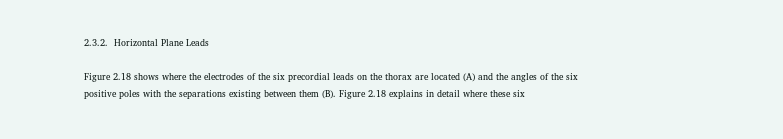2.3.2.  Horizontal Plane Leads

Figure 2.18 shows where the electrodes of the six precordial leads on the thorax are located (A) and the angles of the six positive poles with the separations existing between them (B). Figure 2.18 explains in detail where these six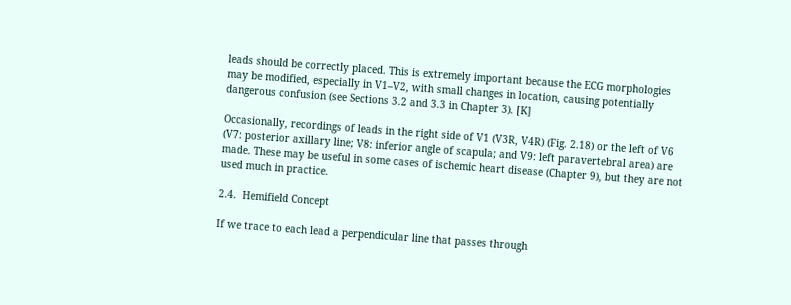leads should be correctly placed. This is extremely important because the ECG morphologies may be modified, especially in V1–V2, with small changes in location, causing potentially dangerous confusion (see Sections 3.2 and 3.3 in Chapter 3). [K]

Occasionally, recordings of leads in the right side of V1 (V3R, V4R) (Fig. 2.18) or the left of V6 (V7: posterior axillary line; V8: inferior angle of scapula; and V9: left paravertebral area) are made. These may be useful in some cases of ischemic heart disease (Chapter 9), but they are not used much in practice.

2.4.  Hemifield Concept

If we trace to each lead a perpendicular line that passes through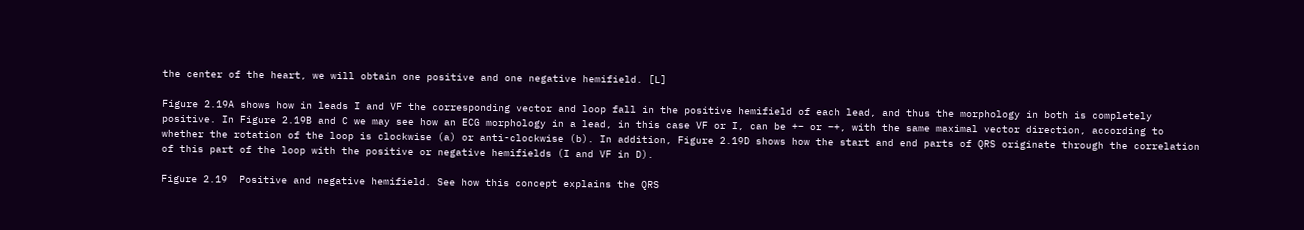the center of the heart, we will obtain one positive and one negative hemifield. [L]

Figure 2.19A shows how in leads I and VF the corresponding vector and loop fall in the positive hemifield of each lead, and thus the morphology in both is completely positive. In Figure 2.19B and C we may see how an ECG morphology in a lead, in this case VF or I, can be +− or −+, with the same maximal vector direction, according to whether the rotation of the loop is clockwise (a) or anti-clockwise (b). In addition, Figure 2.19D shows how the start and end parts of QRS originate through the correlation of this part of the loop with the positive or negative hemifields (I and VF in D).

Figure 2.19  Positive and negative hemifield. See how this concept explains the QRS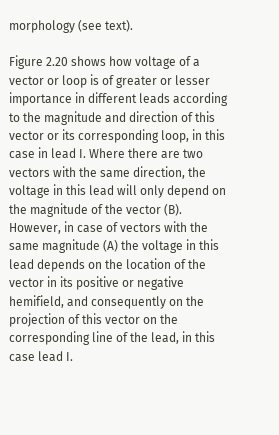morphology (see text).

Figure 2.20 shows how voltage of a vector or loop is of greater or lesser importance in different leads according to the magnitude and direction of this vector or its corresponding loop, in this case in lead I. Where there are two vectors with the same direction, the voltage in this lead will only depend on the magnitude of the vector (B). However, in case of vectors with the same magnitude (A) the voltage in this lead depends on the location of the vector in its positive or negative hemifield, and consequently on the projection of this vector on the corresponding line of the lead, in this case lead I.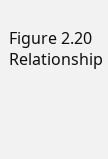Figure 2.20  Relationship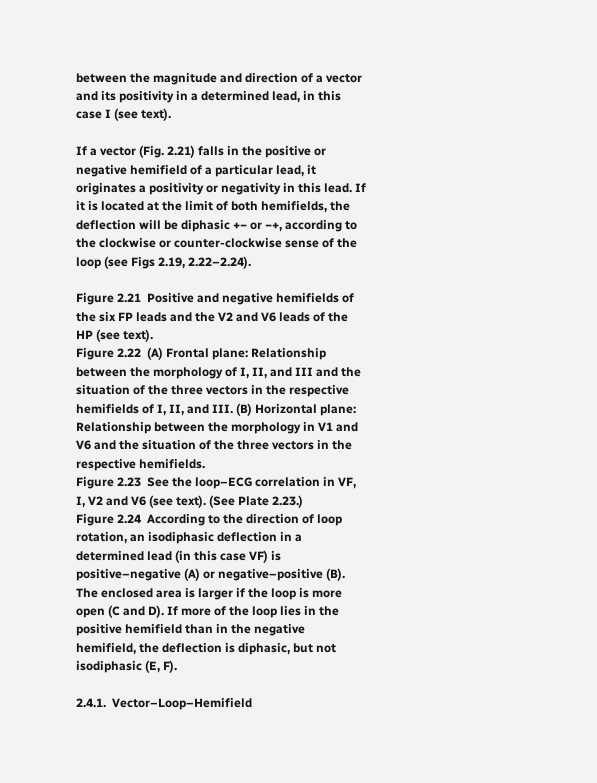between the magnitude and direction of a vector and its positivity in a determined lead, in this case I (see text).

If a vector (Fig. 2.21) falls in the positive or negative hemifield of a particular lead, it originates a positivity or negativity in this lead. If it is located at the limit of both hemifields, the deflection will be diphasic +− or −+, according to the clockwise or counter-clockwise sense of the loop (see Figs 2.19, 2.22–2.24).

Figure 2.21  Positive and negative hemifields of the six FP leads and the V2 and V6 leads of the HP (see text).
Figure 2.22  (A) Frontal plane: Relationship between the morphology of I, II, and III and the situation of the three vectors in the respective hemifields of I, II, and III. (B) Horizontal plane: Relationship between the morphology in V1 and V6 and the situation of the three vectors in the respective hemifields.
Figure 2.23  See the loop–ECG correlation in VF, I, V2 and V6 (see text). (See Plate 2.23.)
Figure 2.24  According to the direction of loop rotation, an isodiphasic deflection in a determined lead (in this case VF) is positive–negative (A) or negative–positive (B). The enclosed area is larger if the loop is more open (C and D). If more of the loop lies in the positive hemifield than in the negative hemifield, the deflection is diphasic, but not isodiphasic (E, F).

2.4.1.  Vector–Loop–Hemifield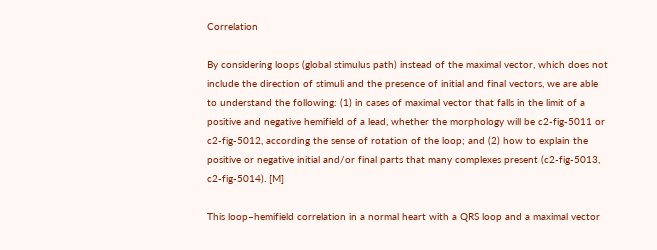Correlation

By considering loops (global stimulus path) instead of the maximal vector, which does not include the direction of stimuli and the presence of initial and final vectors, we are able to understand the following: (1) in cases of maximal vector that falls in the limit of a positive and negative hemifield of a lead, whether the morphology will be c2-fig-5011 or c2-fig-5012, according the sense of rotation of the loop; and (2) how to explain the positive or negative initial and/or final parts that many complexes present (c2-fig-5013, c2-fig-5014). [M]

This loop–hemifield correlation in a normal heart with a QRS loop and a maximal vector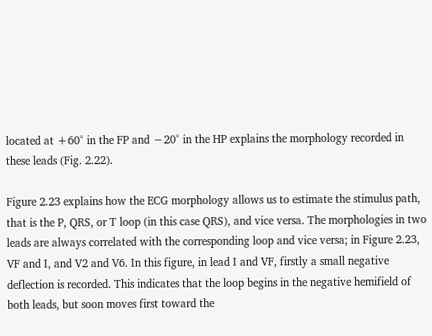located at +60° in the FP and −20° in the HP explains the morphology recorded in these leads (Fig. 2.22).

Figure 2.23 explains how the ECG morphology allows us to estimate the stimulus path, that is the P, QRS, or T loop (in this case QRS), and vice versa. The morphologies in two leads are always correlated with the corresponding loop and vice versa; in Figure 2.23, VF and I, and V2 and V6. In this figure, in lead I and VF, firstly a small negative deflection is recorded. This indicates that the loop begins in the negative hemifield of both leads, but soon moves first toward the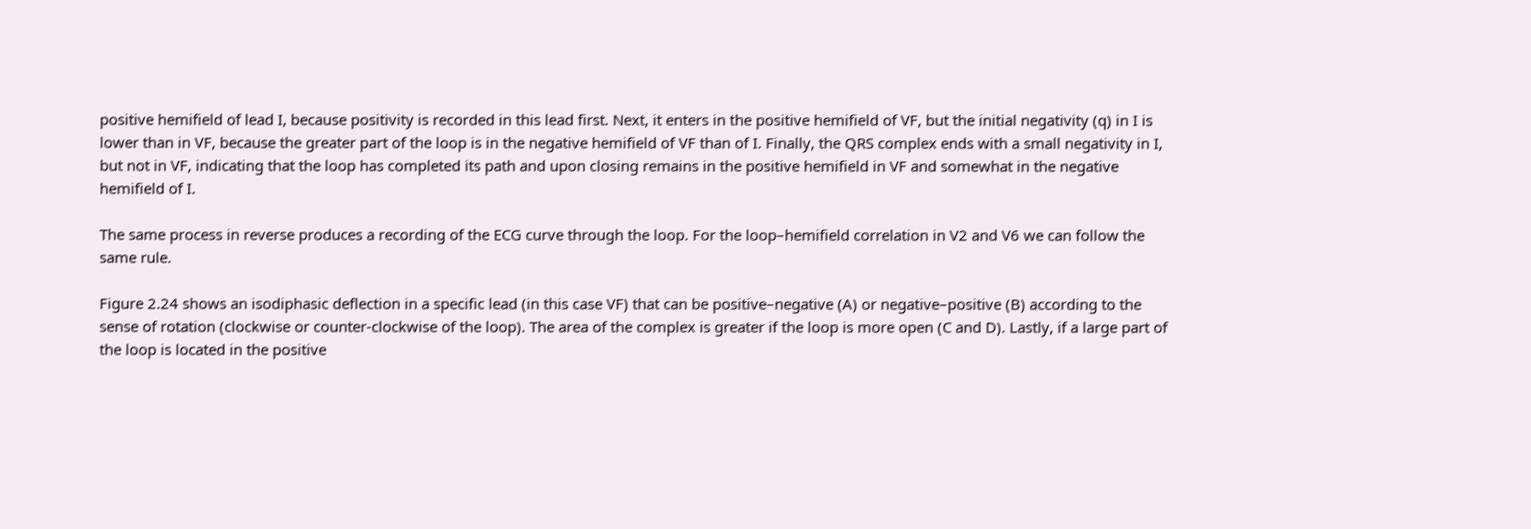positive hemifield of lead I, because positivity is recorded in this lead first. Next, it enters in the positive hemifield of VF, but the initial negativity (q) in I is lower than in VF, because the greater part of the loop is in the negative hemifield of VF than of I. Finally, the QRS complex ends with a small negativity in I, but not in VF, indicating that the loop has completed its path and upon closing remains in the positive hemifield in VF and somewhat in the negative hemifield of I.

The same process in reverse produces a recording of the ECG curve through the loop. For the loop–hemifield correlation in V2 and V6 we can follow the same rule.

Figure 2.24 shows an isodiphasic deflection in a specific lead (in this case VF) that can be positive–negative (A) or negative–positive (B) according to the sense of rotation (clockwise or counter-clockwise of the loop). The area of the complex is greater if the loop is more open (C and D). Lastly, if a large part of the loop is located in the positive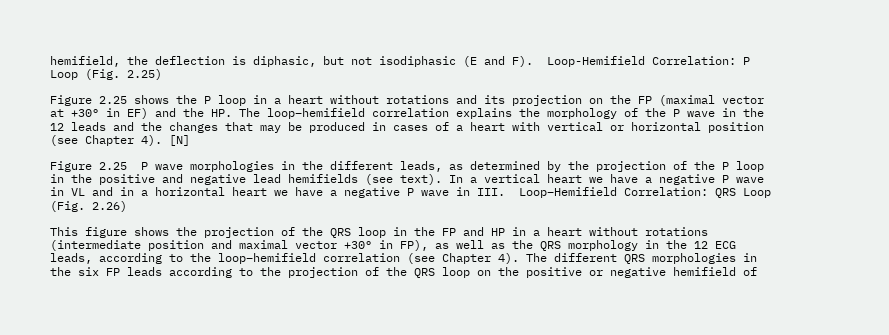hemifield, the deflection is diphasic, but not isodiphasic (E and F).  Loop-Hemifield Correlation: P Loop (Fig. 2.25)

Figure 2.25 shows the P loop in a heart without rotations and its projection on the FP (maximal vector at +30° in EF) and the HP. The loop–hemifield correlation explains the morphology of the P wave in the 12 leads and the changes that may be produced in cases of a heart with vertical or horizontal position (see Chapter 4). [N]

Figure 2.25  P wave morphologies in the different leads, as determined by the projection of the P loop in the positive and negative lead hemifields (see text). In a vertical heart we have a negative P wave in VL and in a horizontal heart we have a negative P wave in III.  Loop–Hemifield Correlation: QRS Loop (Fig. 2.26)

This figure shows the projection of the QRS loop in the FP and HP in a heart without rotations (intermediate position and maximal vector +30° in FP), as well as the QRS morphology in the 12 ECG leads, according to the loop–hemifield correlation (see Chapter 4). The different QRS morphologies in the six FP leads according to the projection of the QRS loop on the positive or negative hemifield of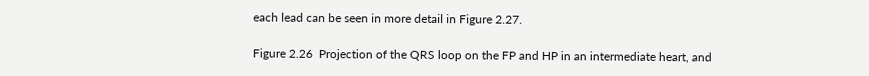each lead can be seen in more detail in Figure 2.27.

Figure 2.26  Projection of the QRS loop on the FP and HP in an intermediate heart, and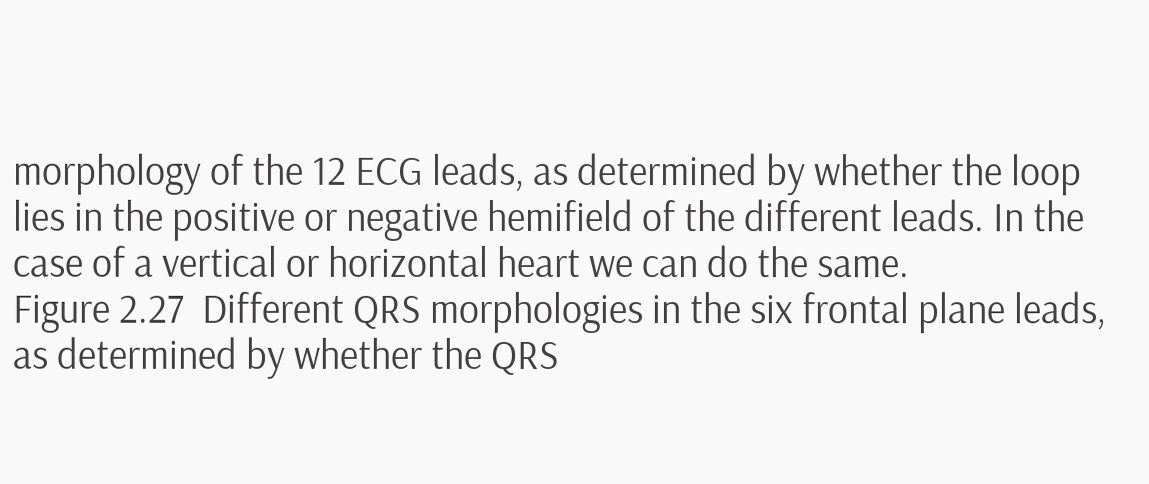morphology of the 12 ECG leads, as determined by whether the loop lies in the positive or negative hemifield of the different leads. In the case of a vertical or horizontal heart we can do the same.
Figure 2.27  Different QRS morphologies in the six frontal plane leads, as determined by whether the QRS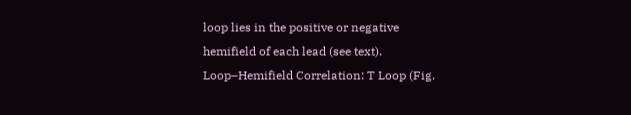loop lies in the positive or negative hemifield of each lead (see text).  Loop–Hemifield Correlation: T Loop (Fig.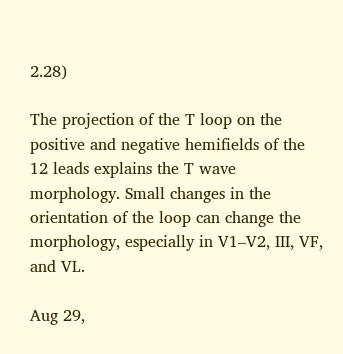2.28)

The projection of the T loop on the positive and negative hemifields of the 12 leads explains the T wave morphology. Small changes in the orientation of the loop can change the morphology, especially in V1–V2, III, VF, and VL.

Aug 29,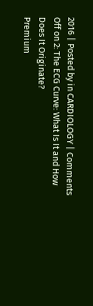2016 | Posted by in CARDIOLOGY | Comments Off on 2: The ECG Curve: What Is It and How Does It Originate?
Premium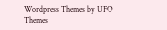Wordpress Themes by UFO Themes